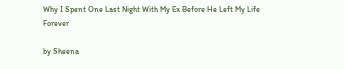Why I Spent One Last Night With My Ex Before He Left My Life Forever

by Sheena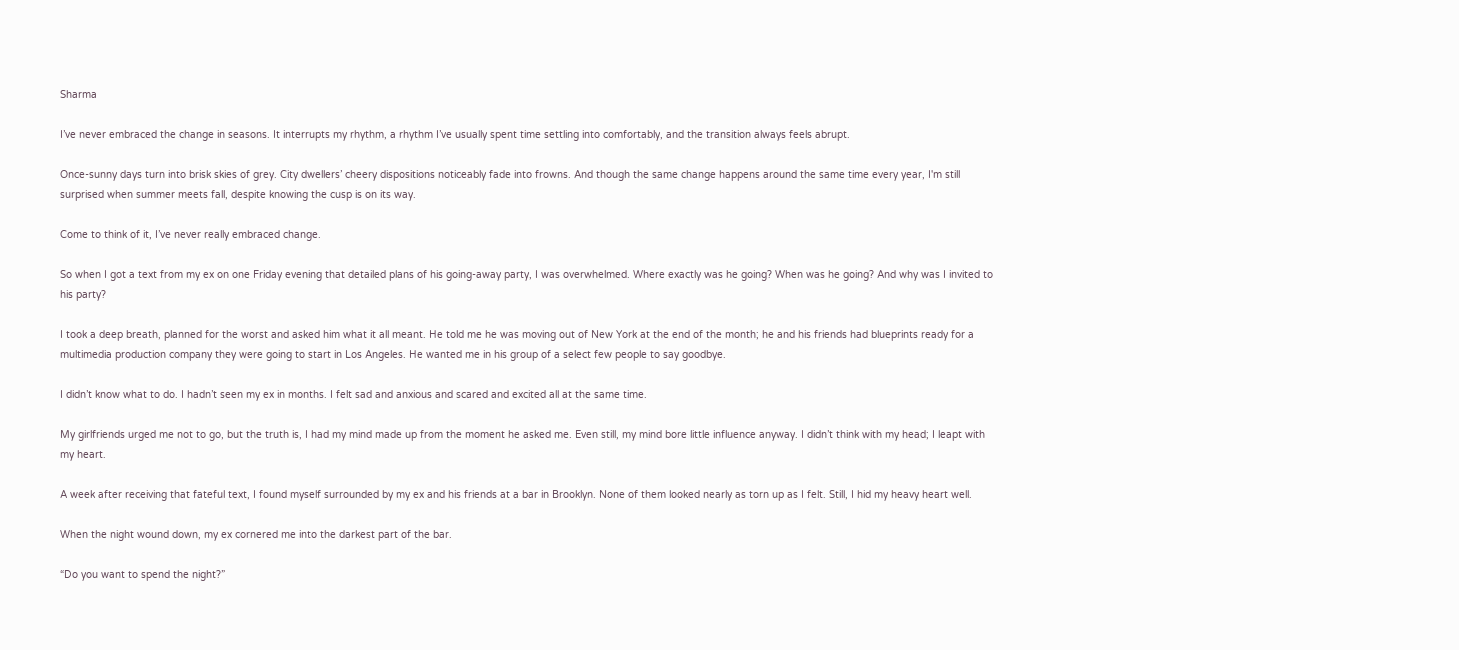Sharma

I’ve never embraced the change in seasons. It interrupts my rhythm, a rhythm I’ve usually spent time settling into comfortably, and the transition always feels abrupt.

Once-sunny days turn into brisk skies of grey. City dwellers’ cheery dispositions noticeably fade into frowns. And though the same change happens around the same time every year, I'm still surprised when summer meets fall, despite knowing the cusp is on its way.

Come to think of it, I’ve never really embraced change.

So when I got a text from my ex on one Friday evening that detailed plans of his going-away party, I was overwhelmed. Where exactly was he going? When was he going? And why was I invited to his party?

I took a deep breath, planned for the worst and asked him what it all meant. He told me he was moving out of New York at the end of the month; he and his friends had blueprints ready for a multimedia production company they were going to start in Los Angeles. He wanted me in his group of a select few people to say goodbye.

I didn’t know what to do. I hadn’t seen my ex in months. I felt sad and anxious and scared and excited all at the same time.

My girlfriends urged me not to go, but the truth is, I had my mind made up from the moment he asked me. Even still, my mind bore little influence anyway. I didn’t think with my head; I leapt with my heart.

A week after receiving that fateful text, I found myself surrounded by my ex and his friends at a bar in Brooklyn. None of them looked nearly as torn up as I felt. Still, I hid my heavy heart well.

When the night wound down, my ex cornered me into the darkest part of the bar.

“Do you want to spend the night?”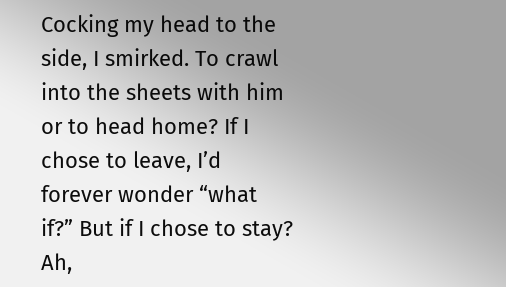Cocking my head to the side, I smirked. To crawl into the sheets with him or to head home? If I chose to leave, I’d forever wonder “what if?” But if I chose to stay? Ah,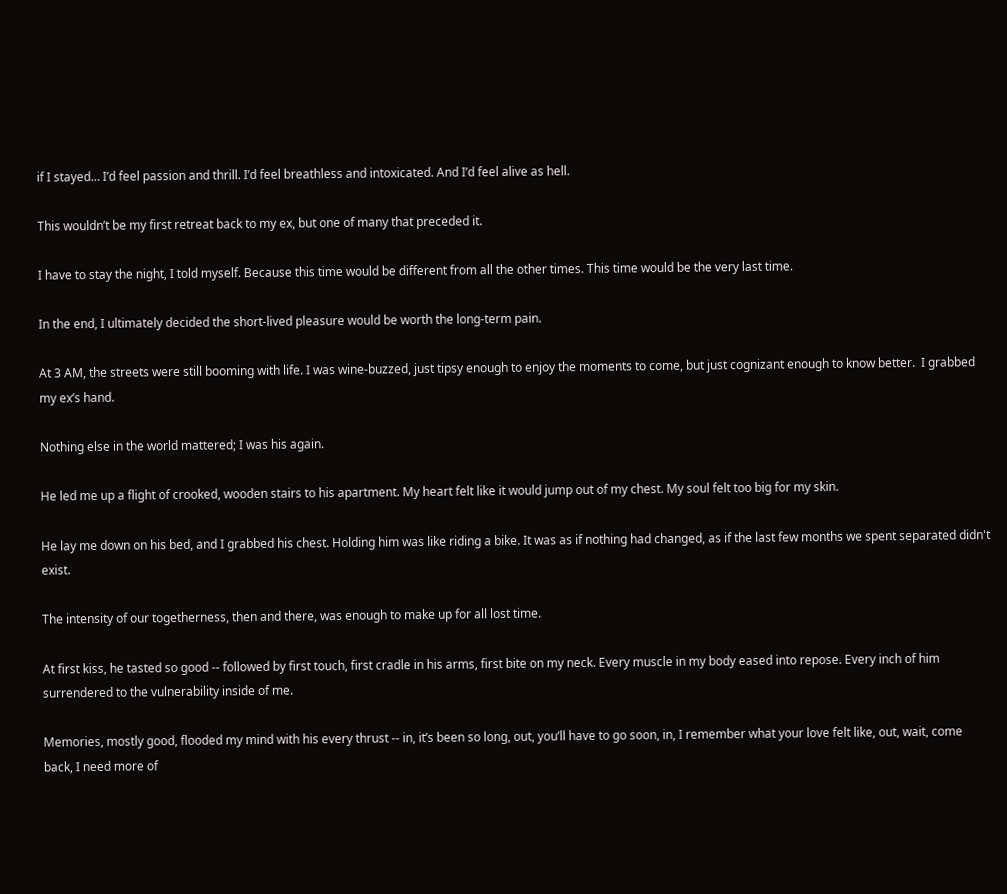if I stayed… I’d feel passion and thrill. I’d feel breathless and intoxicated. And I’d feel alive as hell.

This wouldn’t be my first retreat back to my ex, but one of many that preceded it.

I have to stay the night, I told myself. Because this time would be different from all the other times. This time would be the very last time.

In the end, I ultimately decided the short-lived pleasure would be worth the long-term pain.

At 3 AM, the streets were still booming with life. I was wine-buzzed, just tipsy enough to enjoy the moments to come, but just cognizant enough to know better.  I grabbed my ex’s hand.

Nothing else in the world mattered; I was his again.

He led me up a flight of crooked, wooden stairs to his apartment. My heart felt like it would jump out of my chest. My soul felt too big for my skin.

He lay me down on his bed, and I grabbed his chest. Holding him was like riding a bike. It was as if nothing had changed, as if the last few months we spent separated didn't exist.

The intensity of our togetherness, then and there, was enough to make up for all lost time.

At first kiss, he tasted so good -- followed by first touch, first cradle in his arms, first bite on my neck. Every muscle in my body eased into repose. Every inch of him surrendered to the vulnerability inside of me.

Memories, mostly good, flooded my mind with his every thrust -- in, it’s been so long, out, you’ll have to go soon, in, I remember what your love felt like, out, wait, come back, I need more of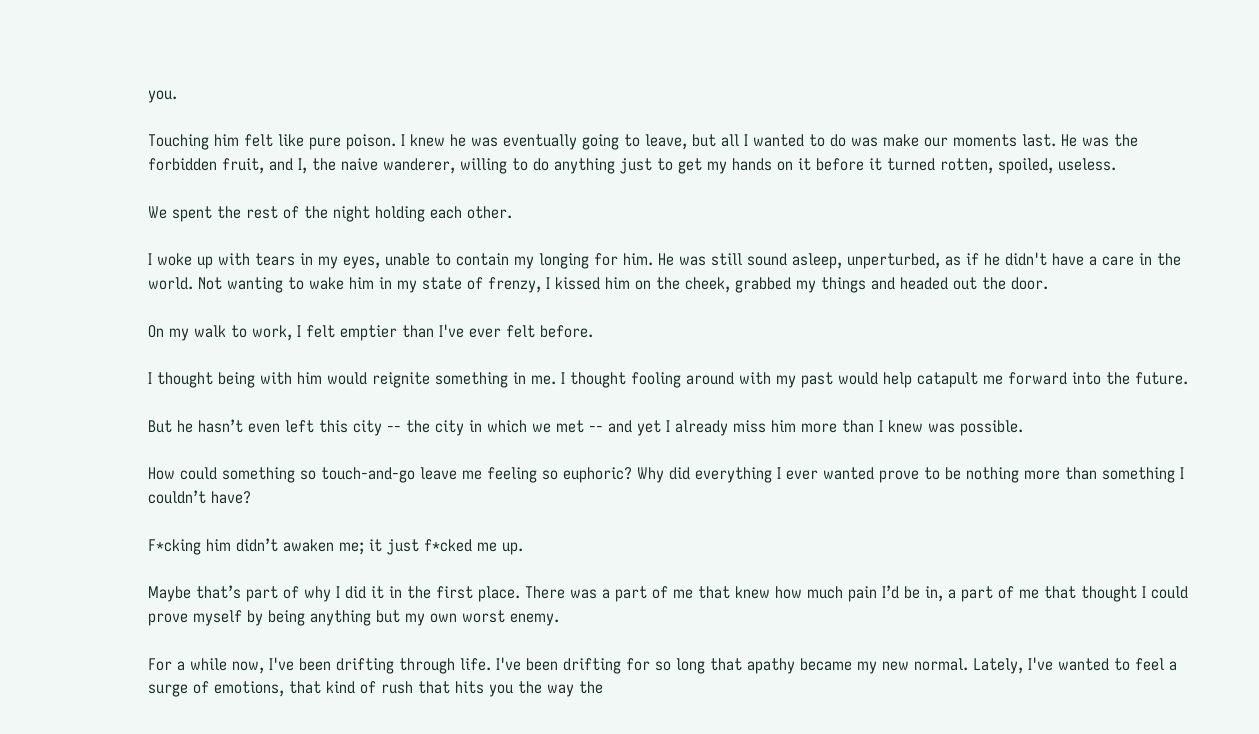you.

Touching him felt like pure poison. I knew he was eventually going to leave, but all I wanted to do was make our moments last. He was the forbidden fruit, and I, the naive wanderer, willing to do anything just to get my hands on it before it turned rotten, spoiled, useless.

We spent the rest of the night holding each other.

I woke up with tears in my eyes, unable to contain my longing for him. He was still sound asleep, unperturbed, as if he didn't have a care in the world. Not wanting to wake him in my state of frenzy, I kissed him on the cheek, grabbed my things and headed out the door.

On my walk to work, I felt emptier than I've ever felt before.

I thought being with him would reignite something in me. I thought fooling around with my past would help catapult me forward into the future.

But he hasn’t even left this city -- the city in which we met -- and yet I already miss him more than I knew was possible.

How could something so touch-and-go leave me feeling so euphoric? Why did everything I ever wanted prove to be nothing more than something I couldn’t have?

F*cking him didn’t awaken me; it just f*cked me up.

Maybe that’s part of why I did it in the first place. There was a part of me that knew how much pain I’d be in, a part of me that thought I could prove myself by being anything but my own worst enemy.

For a while now, I've been drifting through life. I've been drifting for so long that apathy became my new normal. Lately, I've wanted to feel a surge of emotions, that kind of rush that hits you the way the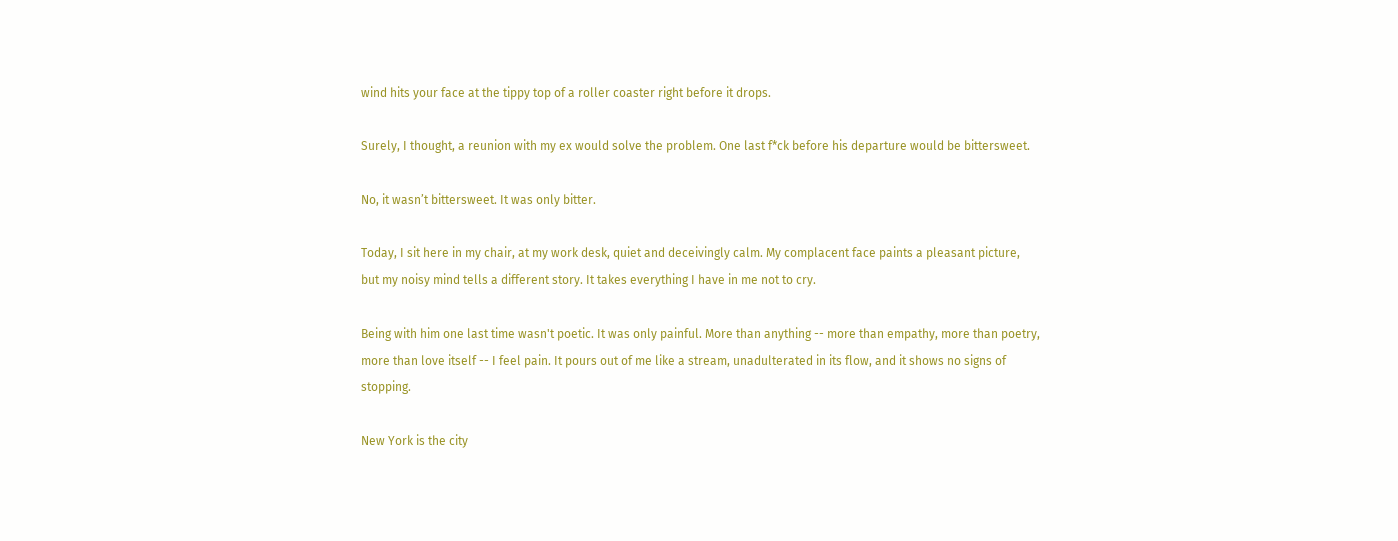wind hits your face at the tippy top of a roller coaster right before it drops.

Surely, I thought, a reunion with my ex would solve the problem. One last f*ck before his departure would be bittersweet.

No, it wasn’t bittersweet. It was only bitter.

Today, I sit here in my chair, at my work desk, quiet and deceivingly calm. My complacent face paints a pleasant picture, but my noisy mind tells a different story. It takes everything I have in me not to cry.

Being with him one last time wasn't poetic. It was only painful. More than anything -- more than empathy, more than poetry, more than love itself -- I feel pain. It pours out of me like a stream, unadulterated in its flow, and it shows no signs of stopping.

New York is the city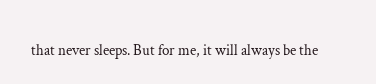that never sleeps. But for me, it will always be the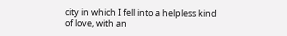city in which I fell into a helpless kind of love, with an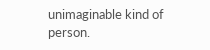unimaginable kind of person.